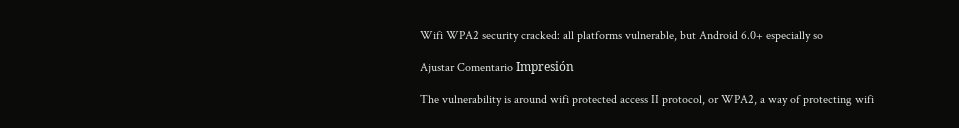Wifi WPA2 security cracked: all platforms vulnerable, but Android 6.0+ especially so

Ajustar Comentario Impresión

The vulnerability is around wifi protected access II protocol, or WPA2, a way of protecting wifi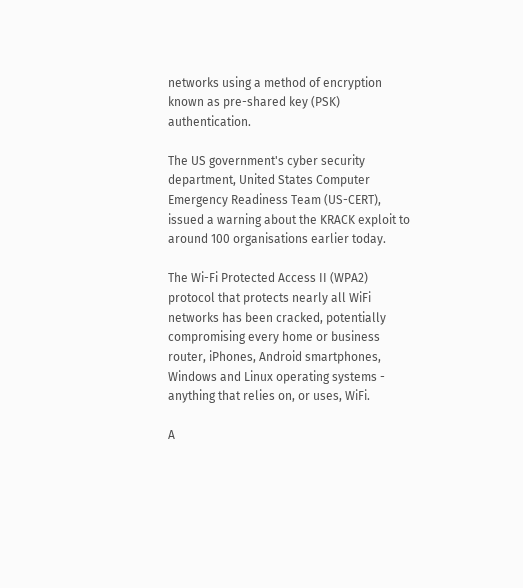networks using a method of encryption known as pre-shared key (PSK) authentication.

The US government's cyber security department, United States Computer Emergency Readiness Team (US-CERT), issued a warning about the KRACK exploit to around 100 organisations earlier today.

The Wi-Fi Protected Access II (WPA2) protocol that protects nearly all WiFi networks has been cracked, potentially compromising every home or business router, iPhones, Android smartphones, Windows and Linux operating systems - anything that relies on, or uses, WiFi.

A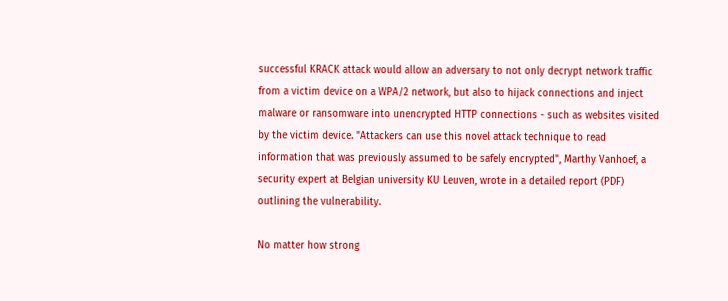successful KRACK attack would allow an adversary to not only decrypt network traffic from a victim device on a WPA/2 network, but also to hijack connections and inject malware or ransomware into unencrypted HTTP connections - such as websites visited by the victim device. "Attackers can use this novel attack technique to read information that was previously assumed to be safely encrypted", Marthy Vanhoef, a security expert at Belgian university KU Leuven, wrote in a detailed report (PDF) outlining the vulnerability.

No matter how strong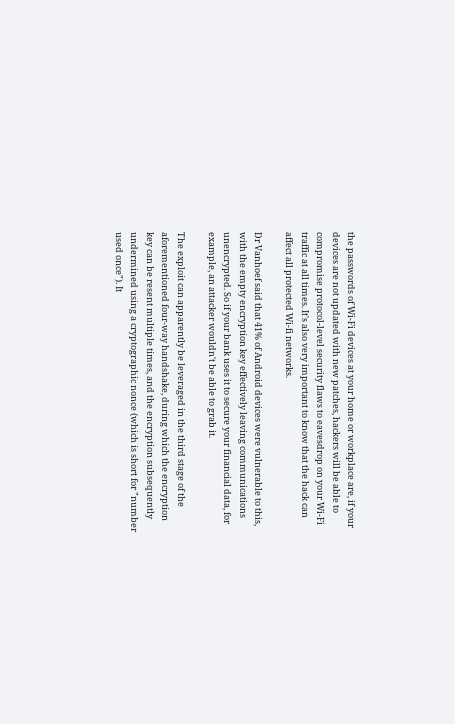the passwords of Wi-Fi devices at your home or workplace are, if your devices are not updated with new patches, hackers will be able to compromise protocol-level security flaws to eavesdrop on your Wi-Fi traffic at all times. It's also very important to know that the hack can affect all protected Wi-fi networks.

Dr Vanhoef said that 41% of Android devices were vulnerable to this, with the empty encryption key effectively leaving communications unencrypted. So if your bank uses it to secure your financial data, for example, an attacker wouldn't be able to grab it.

The exploit can apparently be leveraged in the third stage of the aforementioned four-way handshake, during which the encryption key can be resent multiple times, and the encryption subsequently undermined using a cryptographic nonce (which is short for "number used once"). It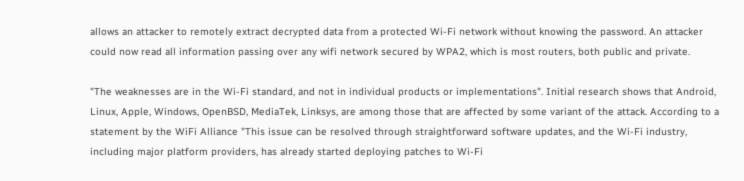allows an attacker to remotely extract decrypted data from a protected Wi-Fi network without knowing the password. An attacker could now read all information passing over any wifi network secured by WPA2, which is most routers, both public and private.

"The weaknesses are in the Wi-Fi standard, and not in individual products or implementations". Initial research shows that Android, Linux, Apple, Windows, OpenBSD, MediaTek, Linksys, are among those that are affected by some variant of the attack. According to a statement by the WiFi Alliance "This issue can be resolved through straightforward software updates, and the Wi-Fi industry, including major platform providers, has already started deploying patches to Wi-Fi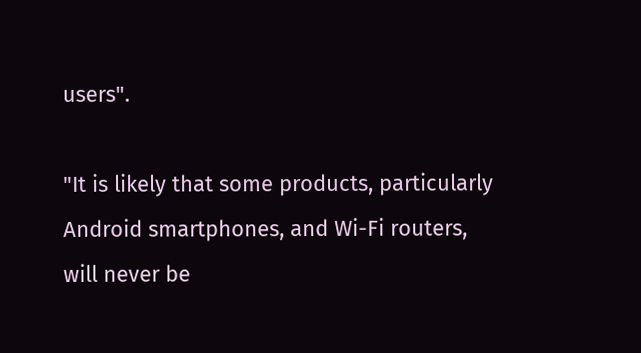users".

"It is likely that some products, particularly Android smartphones, and Wi-Fi routers, will never be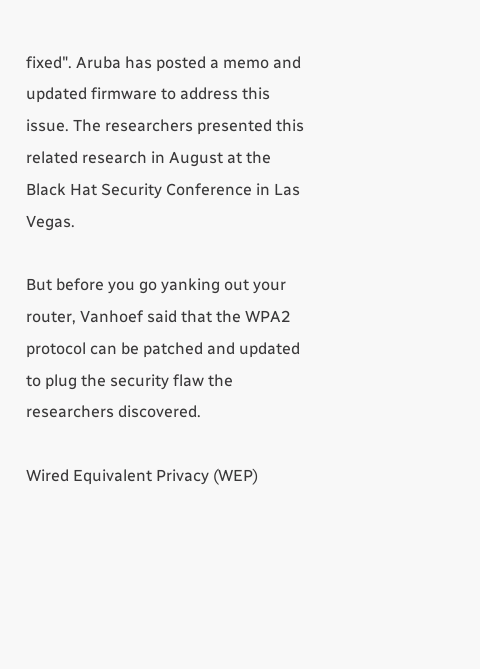fixed". Aruba has posted a memo and updated firmware to address this issue. The researchers presented this related research in August at the Black Hat Security Conference in Las Vegas.

But before you go yanking out your router, Vanhoef said that the WPA2 protocol can be patched and updated to plug the security flaw the researchers discovered.

Wired Equivalent Privacy (WEP)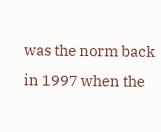was the norm back in 1997 when the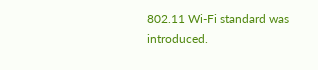802.11 Wi-Fi standard was introduced.